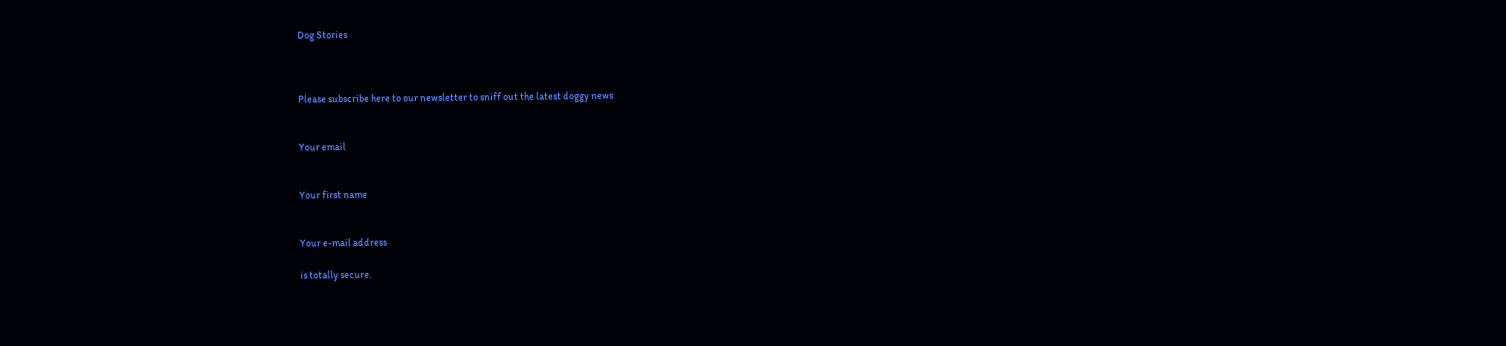Dog Stories



Please subscribe here to our newsletter to sniff out the latest doggy news


Your email


Your first name


Your e-mail address

is totally secure.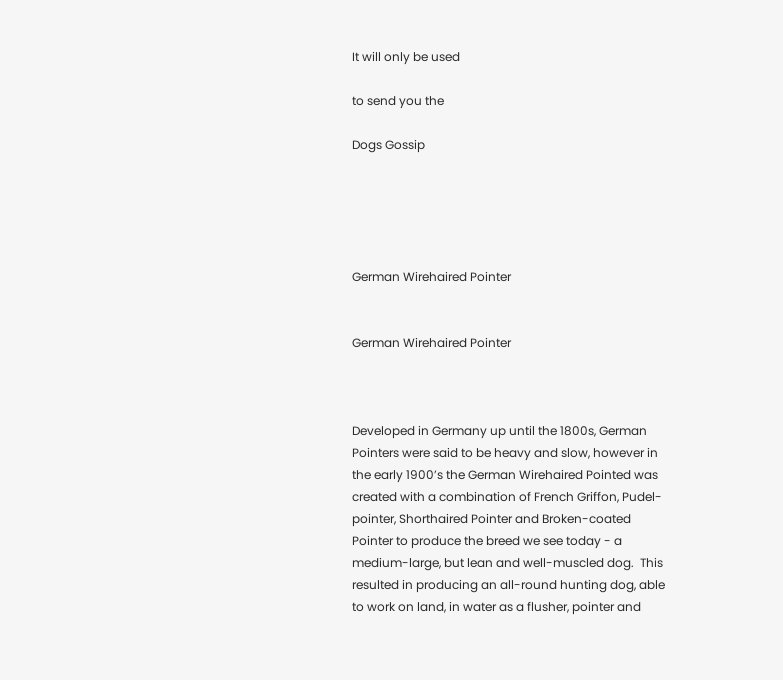It will only be used

to send you the

Dogs Gossip





German Wirehaired Pointer


German Wirehaired Pointer



Developed in Germany up until the 1800s, German Pointers were said to be heavy and slow, however in the early 1900’s the German Wirehaired Pointed was created with a combination of French Griffon, Pudel-pointer, Shorthaired Pointer and Broken-coated Pointer to produce the breed we see today - a medium-large, but lean and well-muscled dog.  This resulted in producing an all-round hunting dog, able to work on land, in water as a flusher, pointer and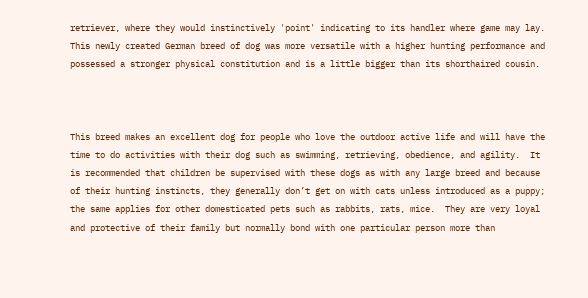retriever, where they would instinctively 'point' indicating to its handler where game may lay.  This newly created German breed of dog was more versatile with a higher hunting performance and possessed a stronger physical constitution and is a little bigger than its shorthaired cousin.



This breed makes an excellent dog for people who love the outdoor active life and will have the time to do activities with their dog such as swimming, retrieving, obedience, and agility.  It is recommended that children be supervised with these dogs as with any large breed and because of their hunting instincts, they generally don’t get on with cats unless introduced as a puppy; the same applies for other domesticated pets such as rabbits, rats, mice.  They are very loyal and protective of their family but normally bond with one particular person more than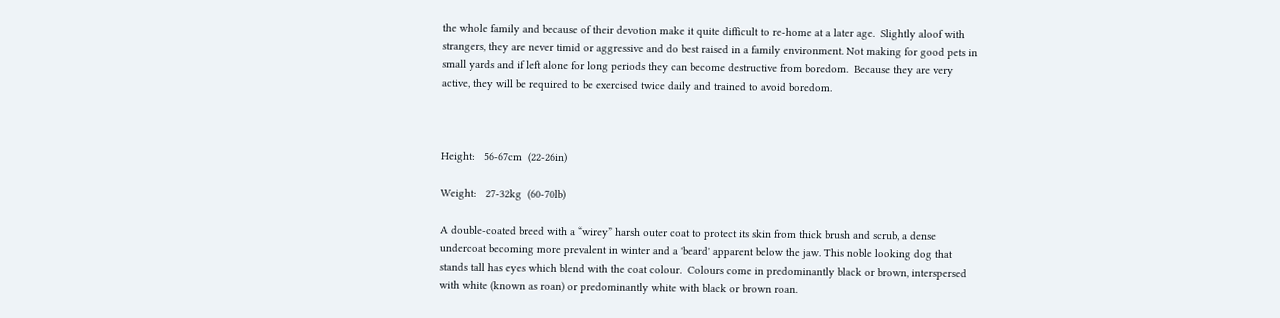the whole family and because of their devotion make it quite difficult to re-home at a later age.  Slightly aloof with strangers, they are never timid or aggressive and do best raised in a family environment. Not making for good pets in small yards and if left alone for long periods they can become destructive from boredom.  Because they are very active, they will be required to be exercised twice daily and trained to avoid boredom.



Height:   56-67cm  (22-26in)

Weight:   27-32kg  (60-70lb)

A double-coated breed with a “wirey” harsh outer coat to protect its skin from thick brush and scrub, a dense undercoat becoming more prevalent in winter and a 'beard' apparent below the jaw. This noble looking dog that stands tall has eyes which blend with the coat colour.  Colours come in predominantly black or brown, interspersed with white (known as roan) or predominantly white with black or brown roan.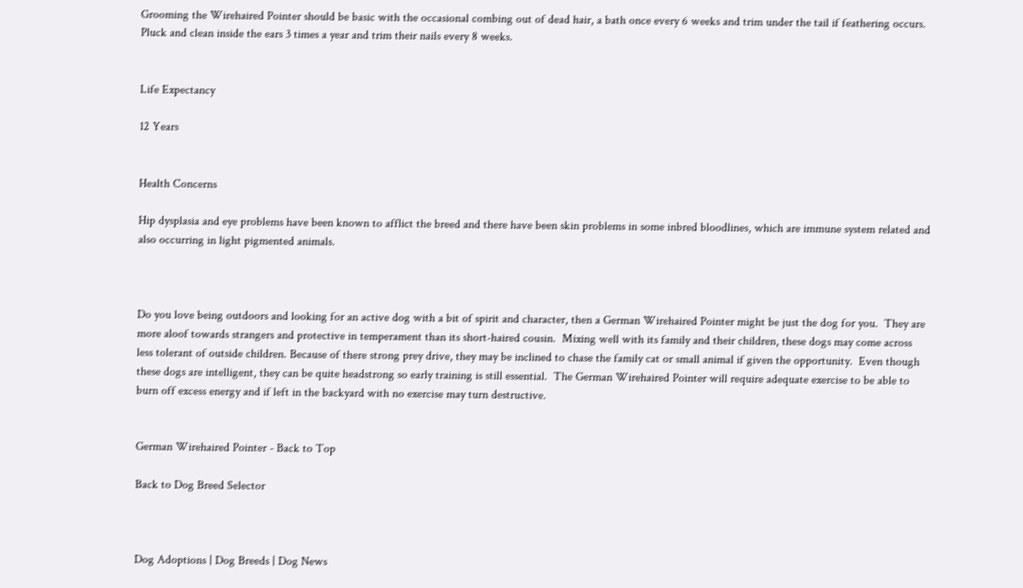Grooming the Wirehaired Pointer should be basic with the occasional combing out of dead hair, a bath once every 6 weeks and trim under the tail if feathering occurs. Pluck and clean inside the ears 3 times a year and trim their nails every 8 weeks.


Life Expectancy

12 Years


Health Concerns

Hip dysplasia and eye problems have been known to afflict the breed and there have been skin problems in some inbred bloodlines, which are immune system related and also occurring in light pigmented animals.



Do you love being outdoors and looking for an active dog with a bit of spirit and character, then a German Wirehaired Pointer might be just the dog for you.  They are more aloof towards strangers and protective in temperament than its short-haired cousin.  Mixing well with its family and their children, these dogs may come across less tolerant of outside children. Because of there strong prey drive, they may be inclined to chase the family cat or small animal if given the opportunity.  Even though these dogs are intelligent, they can be quite headstrong so early training is still essential.  The German Wirehaired Pointer will require adequate exercise to be able to burn off excess energy and if left in the backyard with no exercise may turn destructive.


German Wirehaired Pointer - Back to Top

Back to Dog Breed Selector



Dog Adoptions | Dog Breeds | Dog News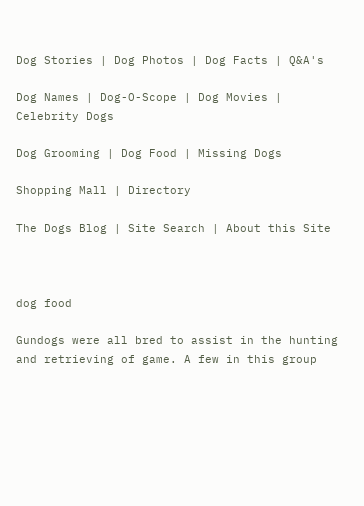Dog Stories | Dog Photos | Dog Facts | Q&A's

Dog Names | Dog-O-Scope | Dog Movies | Celebrity Dogs

Dog Grooming | Dog Food | Missing Dogs

Shopping Mall | Directory

The Dogs Blog | Site Search | About this Site



dog food

Gundogs were all bred to assist in the hunting and retrieving of game. A few in this group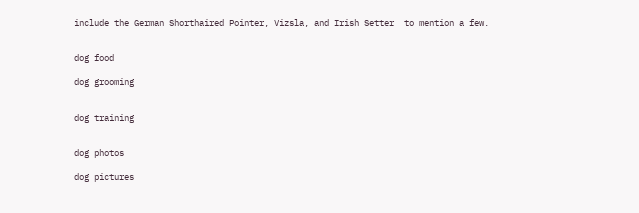include the German Shorthaired Pointer, Vizsla, and Irish Setter  to mention a few.


dog food

dog grooming


dog training


dog photos

dog pictures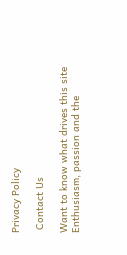Privacy Policy

 Contact Us

Want to know what drives this site
Enthusiasm, passion and the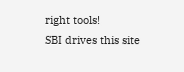right tools!
SBI drives this site